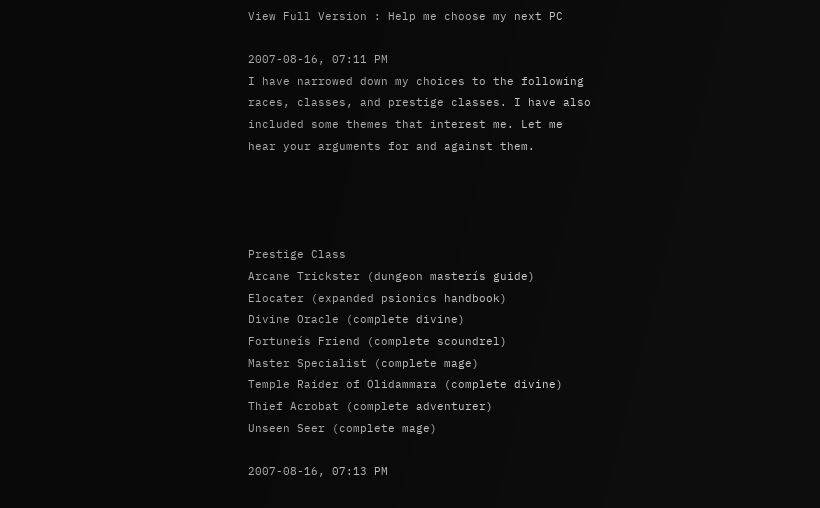View Full Version : Help me choose my next PC

2007-08-16, 07:11 PM
I have narrowed down my choices to the following races, classes, and prestige classes. I have also included some themes that interest me. Let me hear your arguments for and against them.




Prestige Class
Arcane Trickster (dungeon masterís guide)
Elocater (expanded psionics handbook)
Divine Oracle (complete divine)
Fortuneís Friend (complete scoundrel)
Master Specialist (complete mage)
Temple Raider of Olidammara (complete divine)
Thief Acrobat (complete adventurer)
Unseen Seer (complete mage)

2007-08-16, 07:13 PM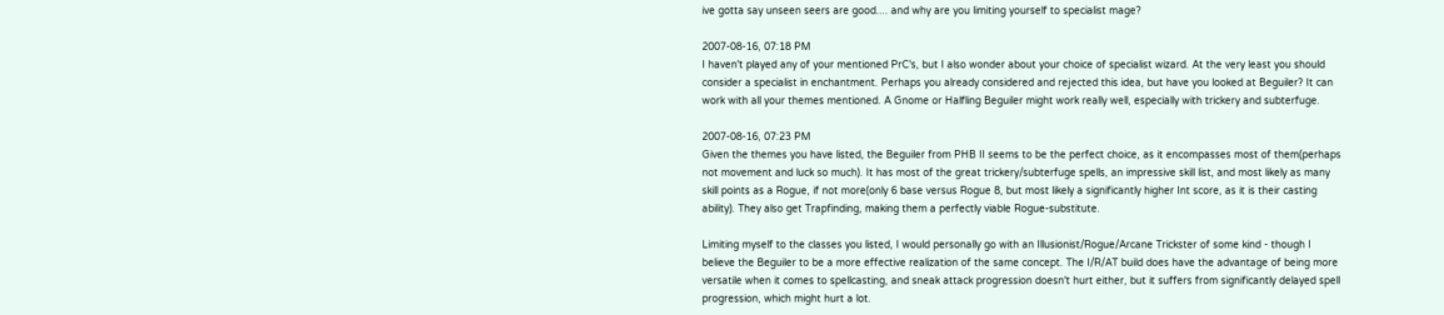ive gotta say unseen seers are good.... and why are you limiting yourself to specialist mage?

2007-08-16, 07:18 PM
I haven't played any of your mentioned PrC's, but I also wonder about your choice of specialist wizard. At the very least you should consider a specialist in enchantment. Perhaps you already considered and rejected this idea, but have you looked at Beguiler? It can work with all your themes mentioned. A Gnome or Halfling Beguiler might work really well, especially with trickery and subterfuge.

2007-08-16, 07:23 PM
Given the themes you have listed, the Beguiler from PHB II seems to be the perfect choice, as it encompasses most of them(perhaps not movement and luck so much). It has most of the great trickery/subterfuge spells, an impressive skill list, and most likely as many skill points as a Rogue, if not more(only 6 base versus Rogue 8, but most likely a significantly higher Int score, as it is their casting ability). They also get Trapfinding, making them a perfectly viable Rogue-substitute.

Limiting myself to the classes you listed, I would personally go with an Illusionist/Rogue/Arcane Trickster of some kind - though I believe the Beguiler to be a more effective realization of the same concept. The I/R/AT build does have the advantage of being more versatile when it comes to spellcasting, and sneak attack progression doesn't hurt either, but it suffers from significantly delayed spell progression, which might hurt a lot.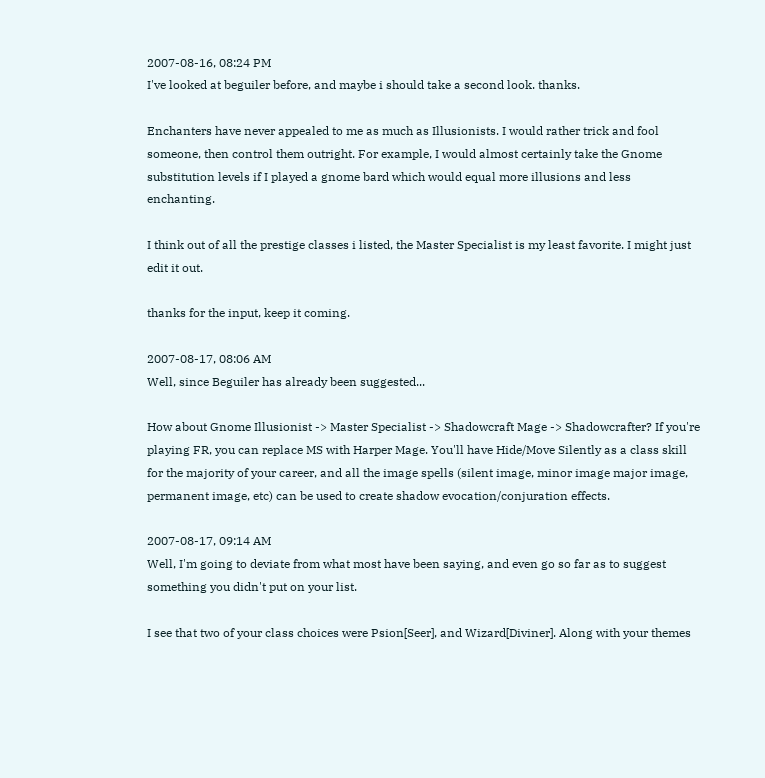2007-08-16, 08:24 PM
I've looked at beguiler before, and maybe i should take a second look. thanks.

Enchanters have never appealed to me as much as Illusionists. I would rather trick and fool someone, then control them outright. For example, I would almost certainly take the Gnome substitution levels if I played a gnome bard which would equal more illusions and less enchanting.

I think out of all the prestige classes i listed, the Master Specialist is my least favorite. I might just edit it out.

thanks for the input, keep it coming.

2007-08-17, 08:06 AM
Well, since Beguiler has already been suggested...

How about Gnome Illusionist -> Master Specialist -> Shadowcraft Mage -> Shadowcrafter? If you're playing FR, you can replace MS with Harper Mage. You'll have Hide/Move Silently as a class skill for the majority of your career, and all the image spells (silent image, minor image major image, permanent image, etc) can be used to create shadow evocation/conjuration effects.

2007-08-17, 09:14 AM
Well, I'm going to deviate from what most have been saying, and even go so far as to suggest something you didn't put on your list.

I see that two of your class choices were Psion[Seer], and Wizard[Diviner]. Along with your themes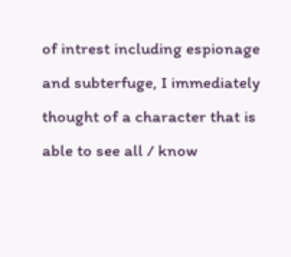of intrest including espionage and subterfuge, I immediately thought of a character that is able to see all / know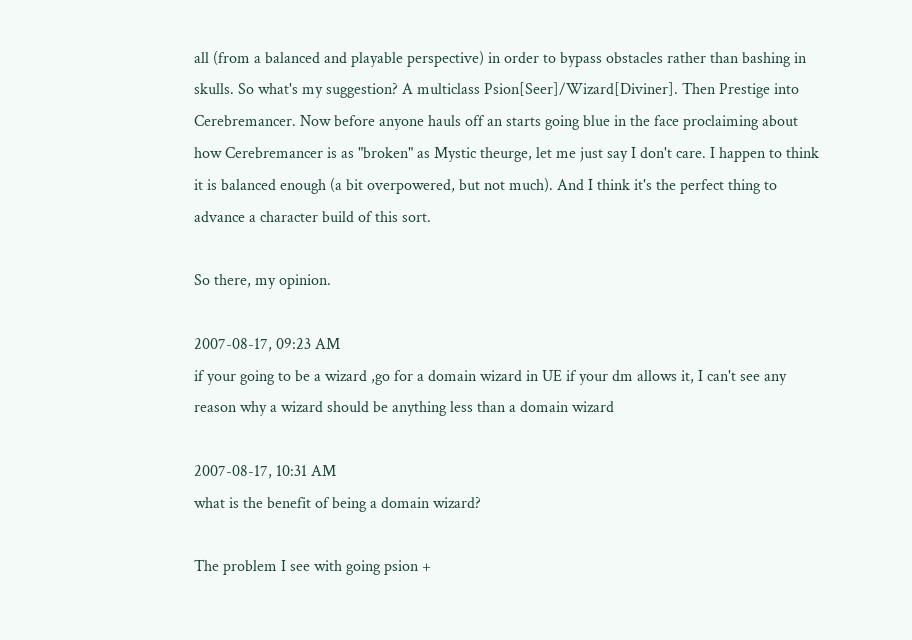all (from a balanced and playable perspective) in order to bypass obstacles rather than bashing in skulls. So what's my suggestion? A multiclass Psion[Seer]/Wizard[Diviner]. Then Prestige into Cerebremancer. Now before anyone hauls off an starts going blue in the face proclaiming about how Cerebremancer is as "broken" as Mystic theurge, let me just say I don't care. I happen to think it is balanced enough (a bit overpowered, but not much). And I think it's the perfect thing to advance a character build of this sort.

So there, my opinion.

2007-08-17, 09:23 AM
if your going to be a wizard ,go for a domain wizard in UE if your dm allows it, I can't see any reason why a wizard should be anything less than a domain wizard

2007-08-17, 10:31 AM
what is the benefit of being a domain wizard?

The problem I see with going psion +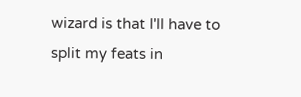wizard is that I'll have to split my feats in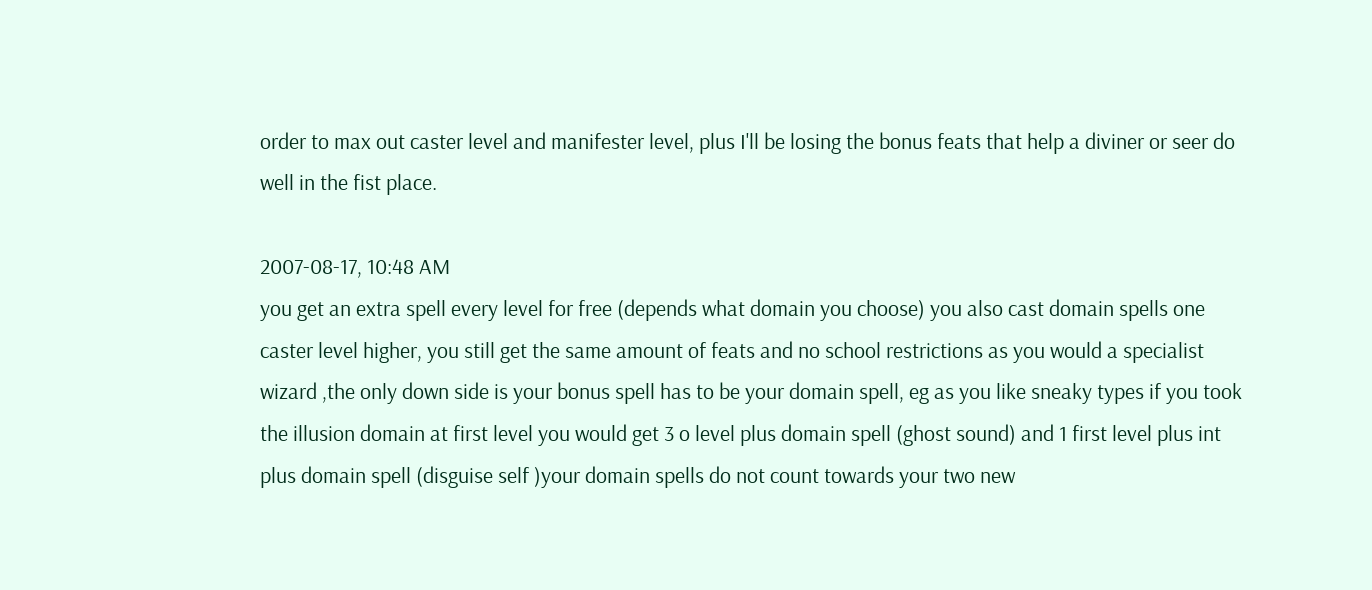order to max out caster level and manifester level, plus I'll be losing the bonus feats that help a diviner or seer do well in the fist place.

2007-08-17, 10:48 AM
you get an extra spell every level for free (depends what domain you choose) you also cast domain spells one caster level higher, you still get the same amount of feats and no school restrictions as you would a specialist wizard ,the only down side is your bonus spell has to be your domain spell, eg as you like sneaky types if you took the illusion domain at first level you would get 3 o level plus domain spell (ghost sound) and 1 first level plus int plus domain spell (disguise self )your domain spells do not count towards your two new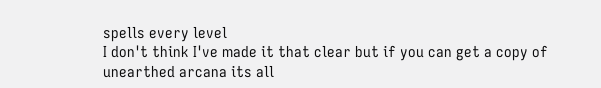spells every level
I don't think I've made it that clear but if you can get a copy of unearthed arcana its all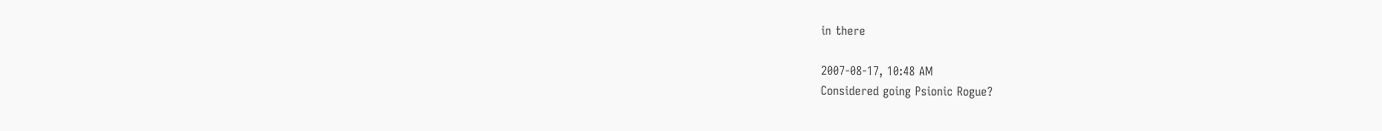in there

2007-08-17, 10:48 AM
Considered going Psionic Rogue?